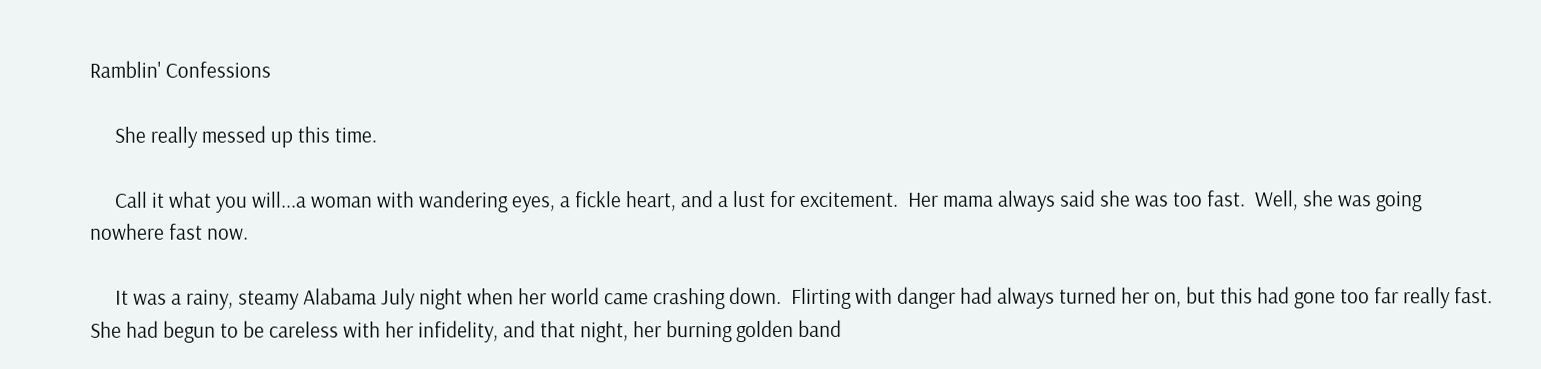Ramblin' Confessions

     She really messed up this time.

     Call it what you will...a woman with wandering eyes, a fickle heart, and a lust for excitement.  Her mama always said she was too fast.  Well, she was going nowhere fast now.

     It was a rainy, steamy Alabama July night when her world came crashing down.  Flirting with danger had always turned her on, but this had gone too far really fast.  She had begun to be careless with her infidelity, and that night, her burning golden band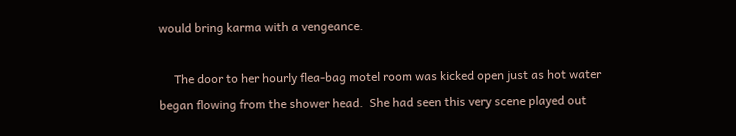would bring karma with a vengeance.

     The door to her hourly flea-bag motel room was kicked open just as hot water began flowing from the shower head.  She had seen this very scene played out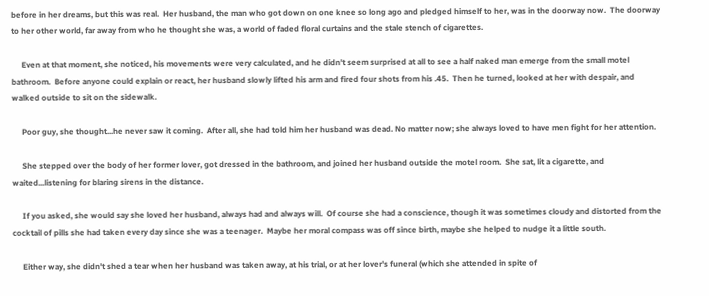before in her dreams, but this was real.  Her husband, the man who got down on one knee so long ago and pledged himself to her, was in the doorway now.  The doorway to her other world, far away from who he thought she was, a world of faded floral curtains and the stale stench of cigarettes.

     Even at that moment, she noticed, his movements were very calculated, and he didn't seem surprised at all to see a half naked man emerge from the small motel bathroom.  Before anyone could explain or react, her husband slowly lifted his arm and fired four shots from his .45.  Then he turned, looked at her with despair, and walked outside to sit on the sidewalk.

     Poor guy, she thought...he never saw it coming.  After all, she had told him her husband was dead. No matter now; she always loved to have men fight for her attention.

     She stepped over the body of her former lover, got dressed in the bathroom, and joined her husband outside the motel room.  She sat, lit a cigarette, and waited...listening for blaring sirens in the distance.

     If you asked, she would say she loved her husband, always had and always will.  Of course she had a conscience, though it was sometimes cloudy and distorted from the cocktail of pills she had taken every day since she was a teenager.  Maybe her moral compass was off since birth, maybe she helped to nudge it a little south.

     Either way, she didn't shed a tear when her husband was taken away, at his trial, or at her lover's funeral (which she attended in spite of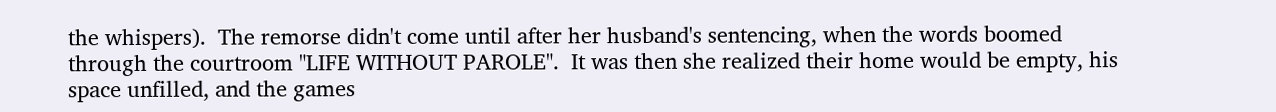the whispers).  The remorse didn't come until after her husband's sentencing, when the words boomed through the courtroom "LIFE WITHOUT PAROLE".  It was then she realized their home would be empty, his space unfilled, and the games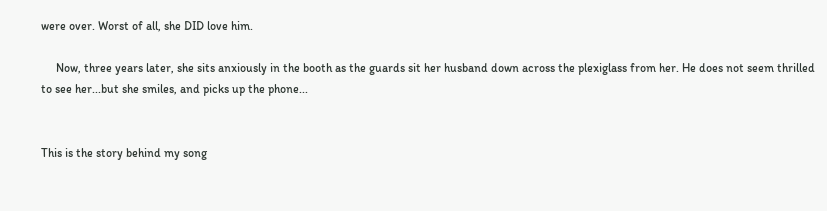were over. Worst of all, she DID love him.

     Now, three years later, she sits anxiously in the booth as the guards sit her husband down across the plexiglass from her. He does not seem thrilled to see her...but she smiles, and picks up the phone...


This is the story behind my song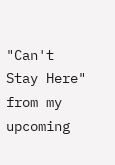"Can't Stay Here" from my upcoming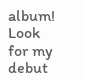album! Look for my debut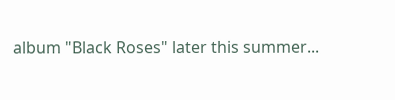album "Black Roses" later this summer...